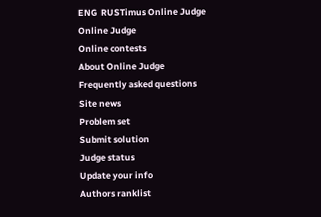ENG  RUSTimus Online Judge
Online Judge
Online contests
About Online Judge
Frequently asked questions
Site news
Problem set
Submit solution
Judge status
Update your info
Authors ranklist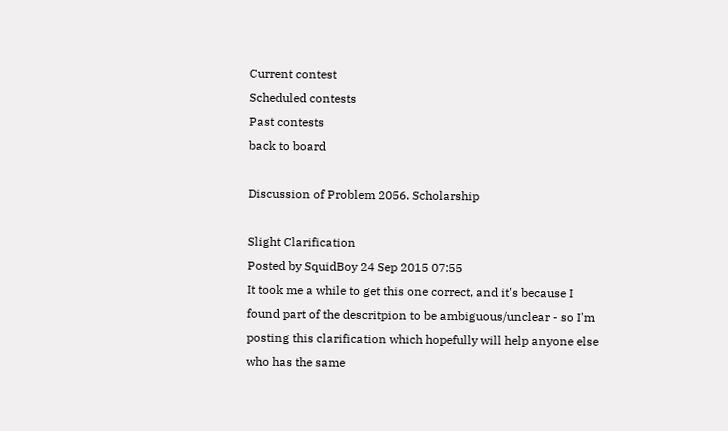Current contest
Scheduled contests
Past contests
back to board

Discussion of Problem 2056. Scholarship

Slight Clarification
Posted by SquidBoy 24 Sep 2015 07:55
It took me a while to get this one correct, and it's because I found part of the descritpion to be ambiguous/unclear - so I'm posting this clarification which hopefully will help anyone else who has the same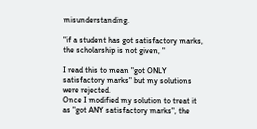misunderstanding.

"if a student has got satisfactory marks, the scholarship is not given, "

I read this to mean "got ONLY satisfactory marks" but my solutions were rejected.
Once I modified my solution to treat it as "got ANY satisfactory marks", the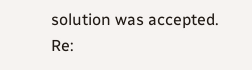solution was accepted.
Re: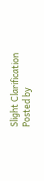Slight Clarification
Posted by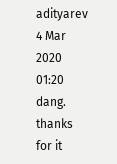adityarev 4 Mar 2020 01:20
dang. thanks for it